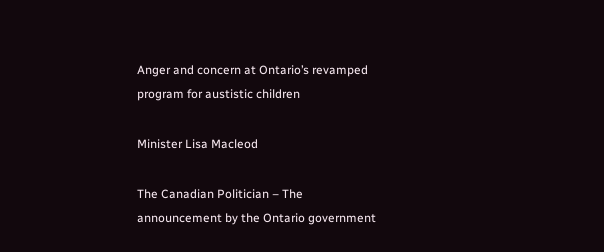Anger and concern at Ontario’s revamped program for austistic children

Minister Lisa Macleod

The Canadian Politician – The announcement by the Ontario government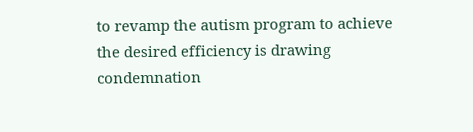to revamp the autism program to achieve the desired efficiency is drawing condemnation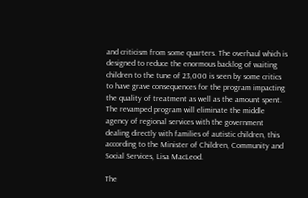and criticism from some quarters. The overhaul which is designed to reduce the enormous backlog of waiting children to the tune of 23,000 is seen by some critics to have grave consequences for the program impacting the quality of treatment as well as the amount spent. The revamped program will eliminate the middle agency of regional services with the government dealing directly with families of autistic children, this according to the Minister of Children, Community and Social Services, Lisa MacLeod.

The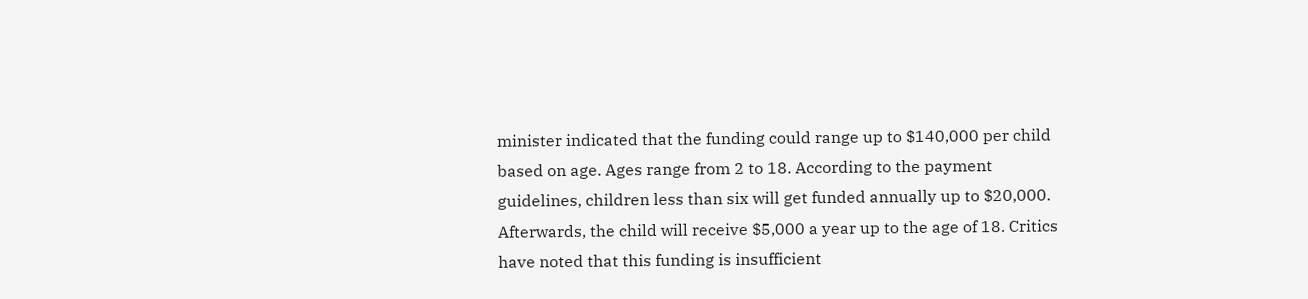minister indicated that the funding could range up to $140,000 per child based on age. Ages range from 2 to 18. According to the payment guidelines, children less than six will get funded annually up to $20,000. Afterwards, the child will receive $5,000 a year up to the age of 18. Critics have noted that this funding is insufficient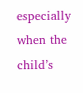especially when the child’s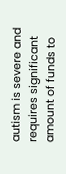autism is severe and requires significant amount of funds to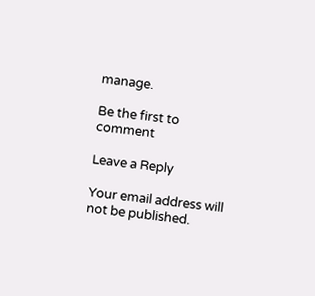manage.

Be the first to comment

Leave a Reply

Your email address will not be published.